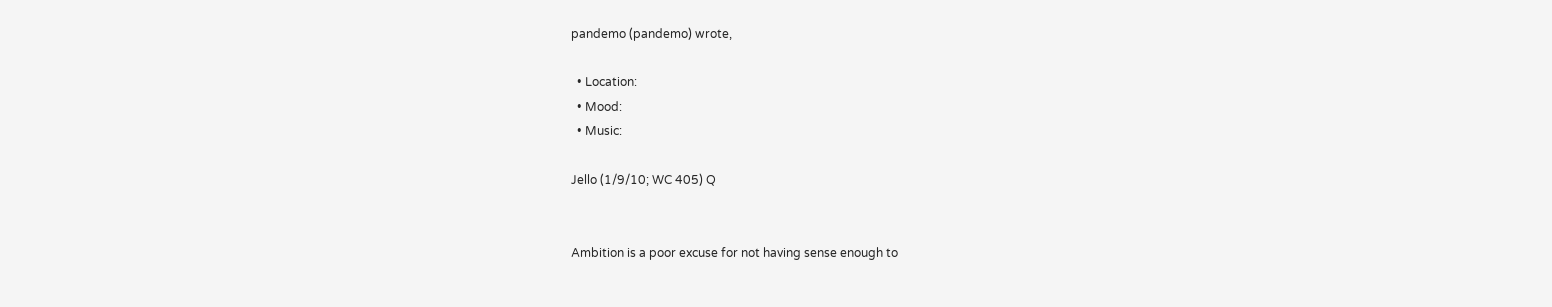pandemo (pandemo) wrote,

  • Location:
  • Mood:
  • Music:

Jello (1/9/10; WC 405) Q


Ambition is a poor excuse for not having sense enough to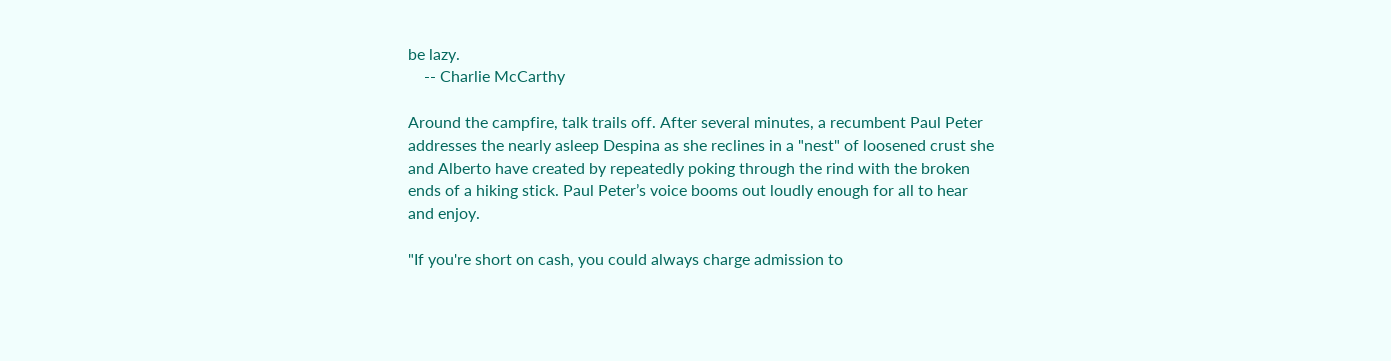be lazy.
    -- Charlie McCarthy

Around the campfire, talk trails off. After several minutes, a recumbent Paul Peter addresses the nearly asleep Despina as she reclines in a "nest" of loosened crust she and Alberto have created by repeatedly poking through the rind with the broken ends of a hiking stick. Paul Peter’s voice booms out loudly enough for all to hear and enjoy.

"If you're short on cash, you could always charge admission to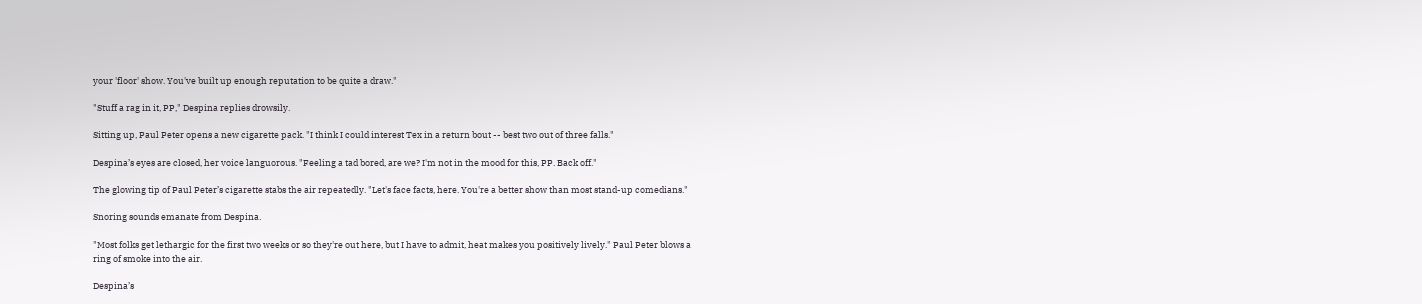your 'floor' show. You've built up enough reputation to be quite a draw."

"Stuff a rag in it, PP," Despina replies drowsily.

Sitting up, Paul Peter opens a new cigarette pack. "I think I could interest Tex in a return bout -- best two out of three falls."

Despina’s eyes are closed, her voice languorous. "Feeling a tad bored, are we? I'm not in the mood for this, PP. Back off."

The glowing tip of Paul Peter’s cigarette stabs the air repeatedly. "Let's face facts, here. You're a better show than most stand-up comedians."

Snoring sounds emanate from Despina.

"Most folks get lethargic for the first two weeks or so they're out here, but I have to admit, heat makes you positively lively." Paul Peter blows a ring of smoke into the air.

Despina’s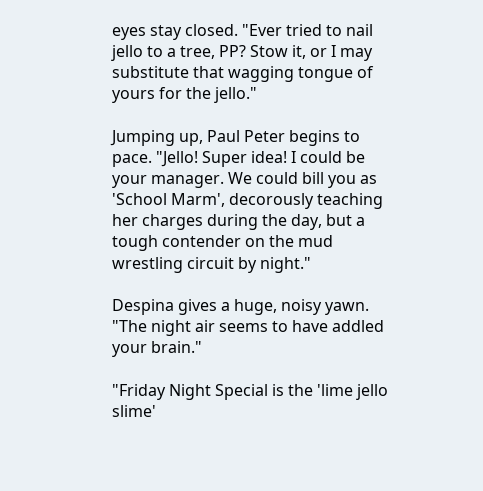eyes stay closed. "Ever tried to nail jello to a tree, PP? Stow it, or I may substitute that wagging tongue of yours for the jello."

Jumping up, Paul Peter begins to pace. "Jello! Super idea! I could be your manager. We could bill you as 'School Marm', decorously teaching her charges during the day, but a tough contender on the mud wrestling circuit by night."

Despina gives a huge, noisy yawn. "The night air seems to have addled your brain."

"Friday Night Special is the 'lime jello slime'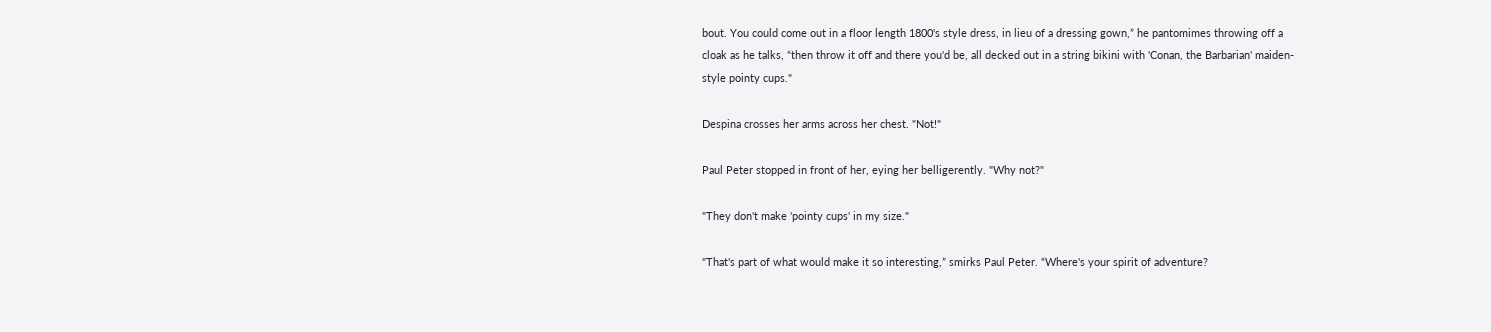bout. You could come out in a floor length 1800's style dress, in lieu of a dressing gown,” he pantomimes throwing off a cloak as he talks, “then throw it off and there you'd be, all decked out in a string bikini with 'Conan, the Barbarian' maiden-style pointy cups."

Despina crosses her arms across her chest. "Not!"

Paul Peter stopped in front of her, eying her belligerently. "Why not?"

"They don't make 'pointy cups' in my size."

"That's part of what would make it so interesting,” smirks Paul Peter. “Where's your spirit of adventure?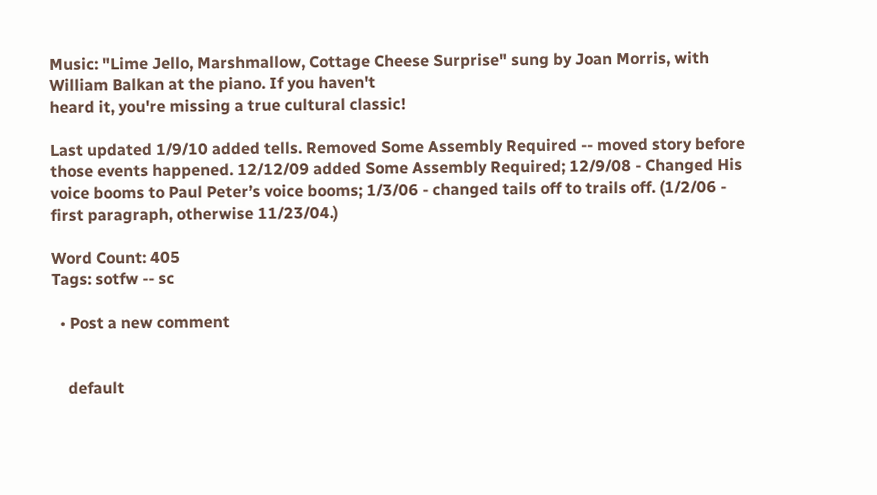Music: "Lime Jello, Marshmallow, Cottage Cheese Surprise" sung by Joan Morris, with William Balkan at the piano. If you haven't
heard it, you're missing a true cultural classic!

Last updated 1/9/10 added tells. Removed Some Assembly Required -- moved story before those events happened. 12/12/09 added Some Assembly Required; 12/9/08 - Changed His voice booms to Paul Peter’s voice booms; 1/3/06 - changed tails off to trails off. (1/2/06 - first paragraph, otherwise 11/23/04.)

Word Count: 405
Tags: sotfw -- sc

  • Post a new comment


    default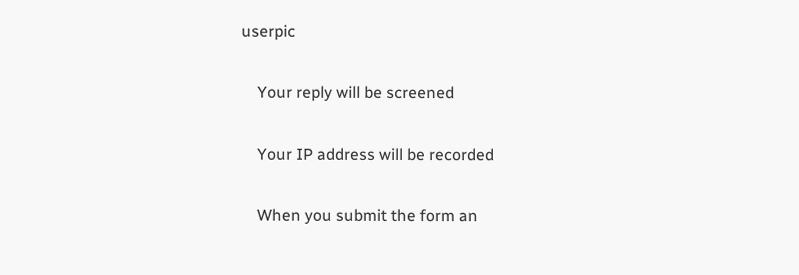userpic

    Your reply will be screened

    Your IP address will be recorded

    When you submit the form an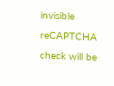invisible reCAPTCHA check will be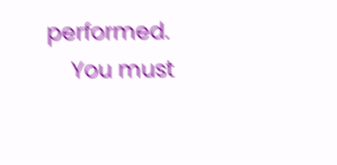performed.
    You must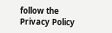follow the Privacy Policy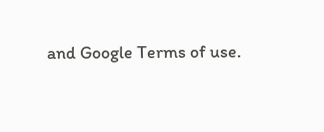and Google Terms of use.